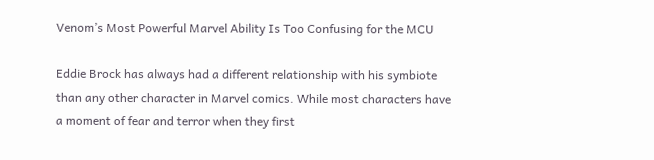Venom’s Most Powerful Marvel Ability Is Too Confusing for the MCU

Eddie Brock has always had a different relationship with his symbiote than any other character in Marvel comics. While most characters have a moment of fear and terror when they first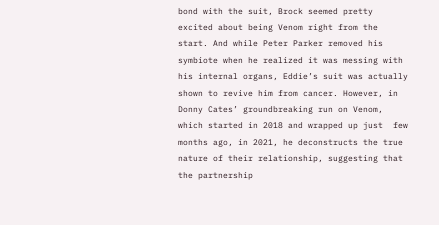bond with the suit, Brock seemed pretty excited about being Venom right from the start. And while Peter Parker removed his symbiote when he realized it was messing with his internal organs, Eddie’s suit was actually shown to revive him from cancer. However, in Donny Cates’ groundbreaking run on Venom, which started in 2018 and wrapped up just  few months ago, in 2021, he deconstructs the true nature of their relationship, suggesting that the partnership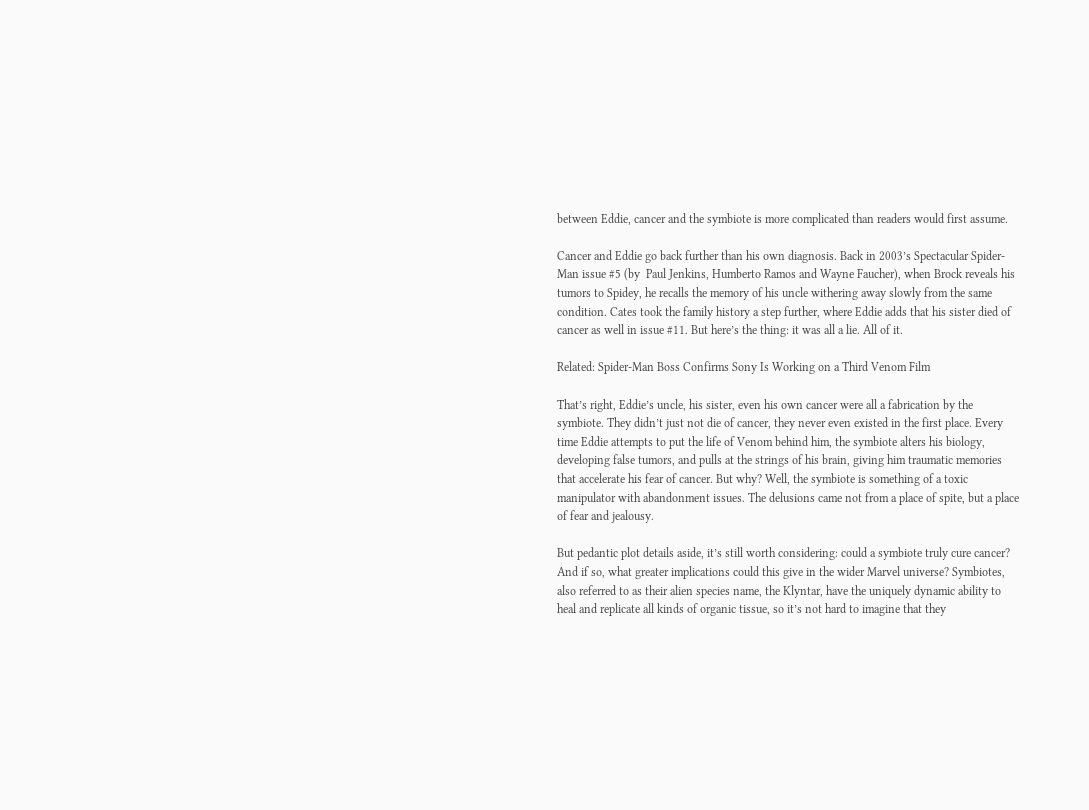between Eddie, cancer and the symbiote is more complicated than readers would first assume.

Cancer and Eddie go back further than his own diagnosis. Back in 2003’s Spectacular Spider-Man issue #5 (by  Paul Jenkins, Humberto Ramos and Wayne Faucher), when Brock reveals his tumors to Spidey, he recalls the memory of his uncle withering away slowly from the same condition. Cates took the family history a step further, where Eddie adds that his sister died of cancer as well in issue #11. But here’s the thing: it was all a lie. All of it.

Related: Spider-Man Boss Confirms Sony Is Working on a Third Venom Film

That’s right, Eddie’s uncle, his sister, even his own cancer were all a fabrication by the symbiote. They didn’t just not die of cancer, they never even existed in the first place. Every time Eddie attempts to put the life of Venom behind him, the symbiote alters his biology, developing false tumors, and pulls at the strings of his brain, giving him traumatic memories that accelerate his fear of cancer. But why? Well, the symbiote is something of a toxic manipulator with abandonment issues. The delusions came not from a place of spite, but a place of fear and jealousy.

But pedantic plot details aside, it’s still worth considering: could a symbiote truly cure cancer? And if so, what greater implications could this give in the wider Marvel universe? Symbiotes, also referred to as their alien species name, the Klyntar, have the uniquely dynamic ability to heal and replicate all kinds of organic tissue, so it’s not hard to imagine that they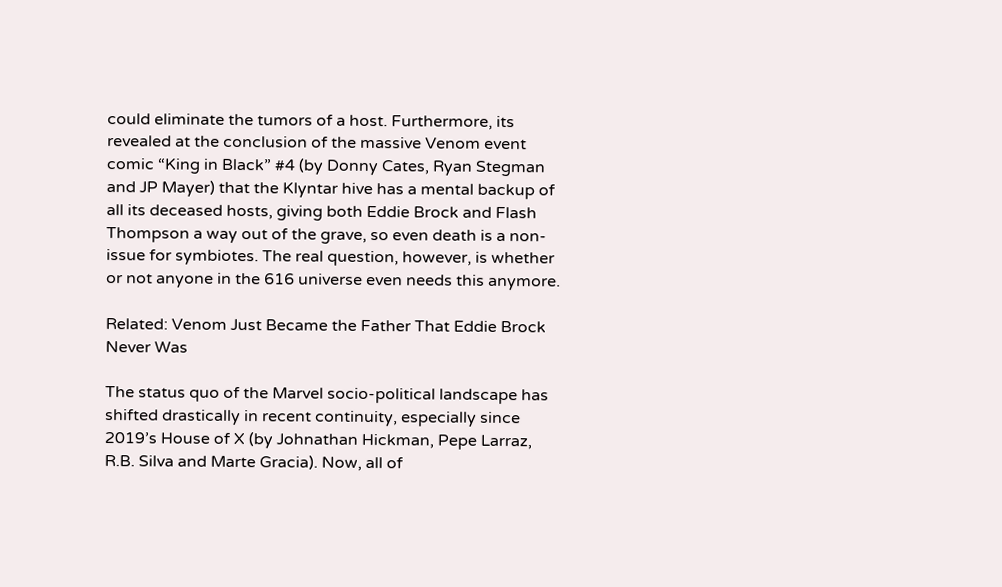could eliminate the tumors of a host. Furthermore, its revealed at the conclusion of the massive Venom event comic “King in Black” #4 (by Donny Cates, Ryan Stegman and JP Mayer) that the Klyntar hive has a mental backup of all its deceased hosts, giving both Eddie Brock and Flash Thompson a way out of the grave, so even death is a non-issue for symbiotes. The real question, however, is whether or not anyone in the 616 universe even needs this anymore.

Related: Venom Just Became the Father That Eddie Brock Never Was

The status quo of the Marvel socio-political landscape has shifted drastically in recent continuity, especially since 2019’s House of X (by Johnathan Hickman, Pepe Larraz, R.B. Silva and Marte Gracia). Now, all of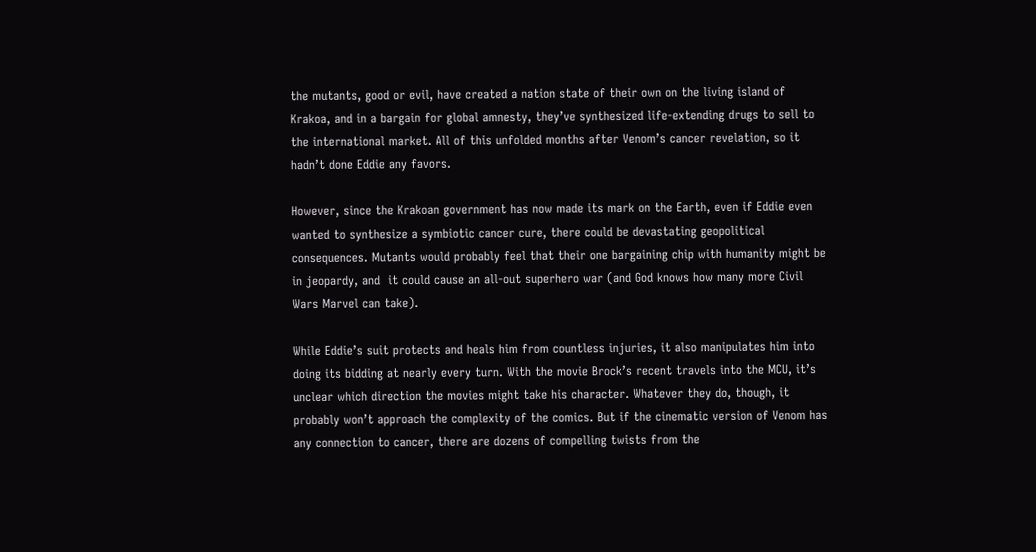the mutants, good or evil, have created a nation state of their own on the living island of Krakoa, and in a bargain for global amnesty, they’ve synthesized life-extending drugs to sell to the international market. All of this unfolded months after Venom’s cancer revelation, so it hadn’t done Eddie any favors.

However, since the Krakoan government has now made its mark on the Earth, even if Eddie even wanted to synthesize a symbiotic cancer cure, there could be devastating geopolitical consequences. Mutants would probably feel that their one bargaining chip with humanity might be in jeopardy, and  it could cause an all-out superhero war (and God knows how many more Civil Wars Marvel can take).

While Eddie’s suit protects and heals him from countless injuries, it also manipulates him into doing its bidding at nearly every turn. With the movie Brock’s recent travels into the MCU, it’s unclear which direction the movies might take his character. Whatever they do, though, it probably won’t approach the complexity of the comics. But if the cinematic version of Venom has any connection to cancer, there are dozens of compelling twists from the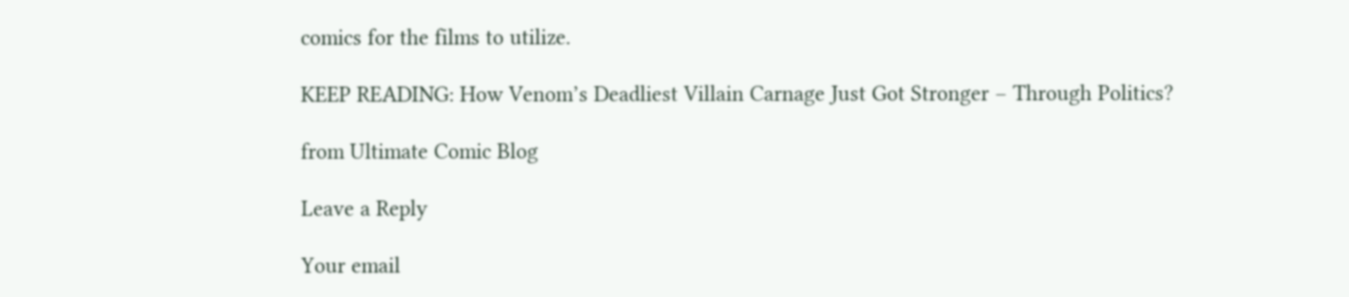comics for the films to utilize.

KEEP READING: How Venom’s Deadliest Villain Carnage Just Got Stronger – Through Politics?

from Ultimate Comic Blog

Leave a Reply

Your email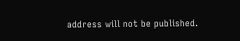address will not be published.